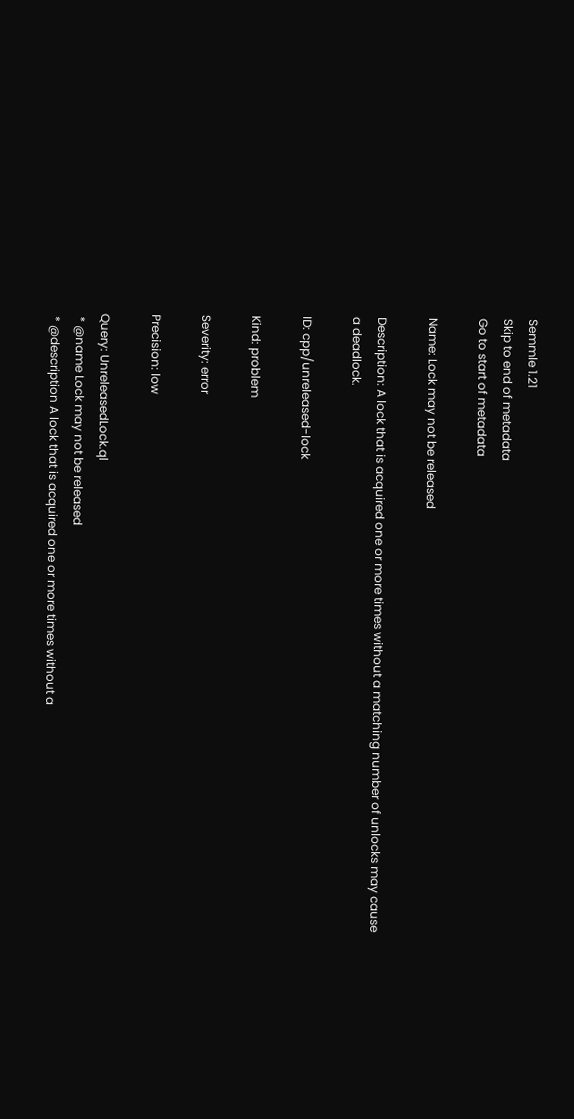Semmle 1.21
Skip to end of metadata
Go to start of metadata

Name: Lock may not be released

Description: A lock that is acquired one or more times without a matching number of unlocks may cause a deadlock.

ID: cpp/unreleased-lock

Kind: problem

Severity: error

Precision: low

Query: UnreleasedLock.ql
 * @name Lock may not be released
 * @description A lock that is acquired one or more times without a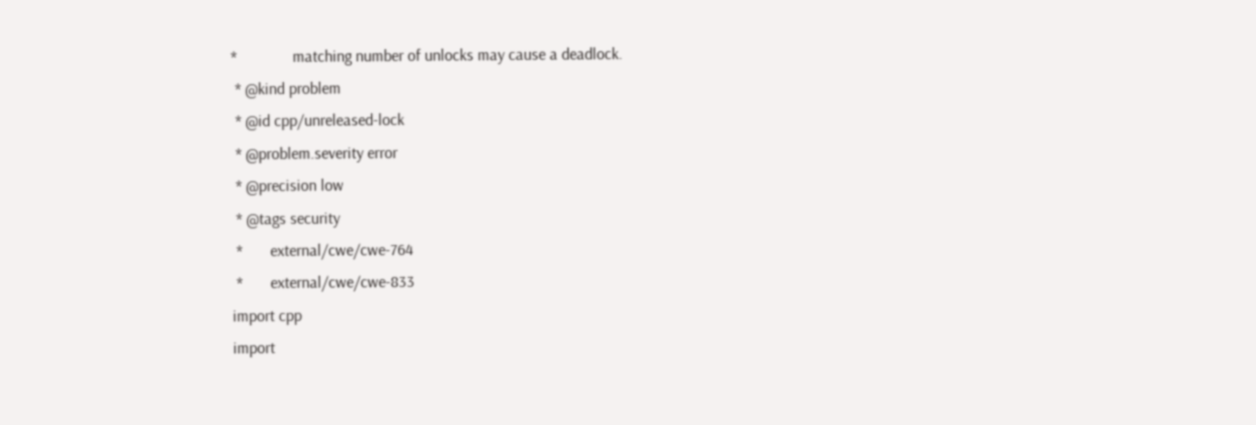*              matching number of unlocks may cause a deadlock.
 * @kind problem
 * @id cpp/unreleased-lock
 * @problem.severity error
 * @precision low
 * @tags security
 *       external/cwe/cwe-764
 *       external/cwe/cwe-833
import cpp
import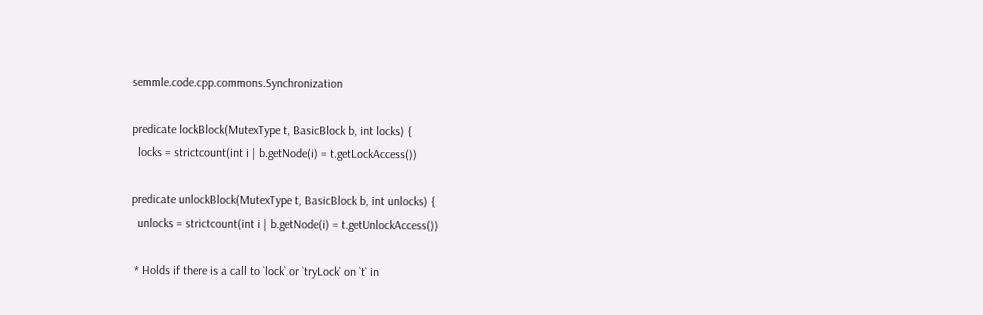semmle.code.cpp.commons.Synchronization

predicate lockBlock(MutexType t, BasicBlock b, int locks) {
  locks = strictcount(int i | b.getNode(i) = t.getLockAccess())

predicate unlockBlock(MutexType t, BasicBlock b, int unlocks) {
  unlocks = strictcount(int i | b.getNode(i) = t.getUnlockAccess())

 * Holds if there is a call to `lock` or `tryLock` on `t` in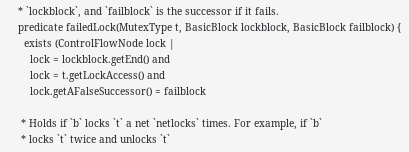* `lockblock`, and `failblock` is the successor if it fails.
predicate failedLock(MutexType t, BasicBlock lockblock, BasicBlock failblock) {
  exists (ControlFlowNode lock |
    lock = lockblock.getEnd() and
    lock = t.getLockAccess() and
    lock.getAFalseSuccessor() = failblock

 * Holds if `b` locks `t` a net `netlocks` times. For example, if `b`
 * locks `t` twice and unlocks `t`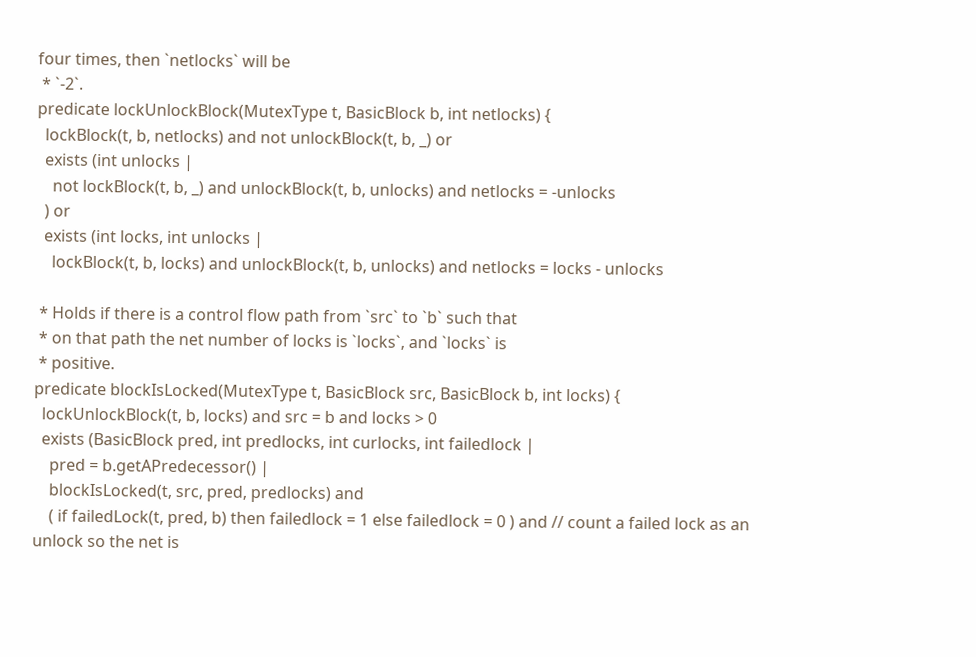four times, then `netlocks` will be
 * `-2`.
predicate lockUnlockBlock(MutexType t, BasicBlock b, int netlocks) {
  lockBlock(t, b, netlocks) and not unlockBlock(t, b, _) or
  exists (int unlocks |
    not lockBlock(t, b, _) and unlockBlock(t, b, unlocks) and netlocks = -unlocks
  ) or
  exists (int locks, int unlocks |
    lockBlock(t, b, locks) and unlockBlock(t, b, unlocks) and netlocks = locks - unlocks

 * Holds if there is a control flow path from `src` to `b` such that
 * on that path the net number of locks is `locks`, and `locks` is
 * positive.
predicate blockIsLocked(MutexType t, BasicBlock src, BasicBlock b, int locks) {
  lockUnlockBlock(t, b, locks) and src = b and locks > 0
  exists (BasicBlock pred, int predlocks, int curlocks, int failedlock |
    pred = b.getAPredecessor() |
    blockIsLocked(t, src, pred, predlocks) and
    ( if failedLock(t, pred, b) then failedlock = 1 else failedlock = 0 ) and // count a failed lock as an unlock so the net is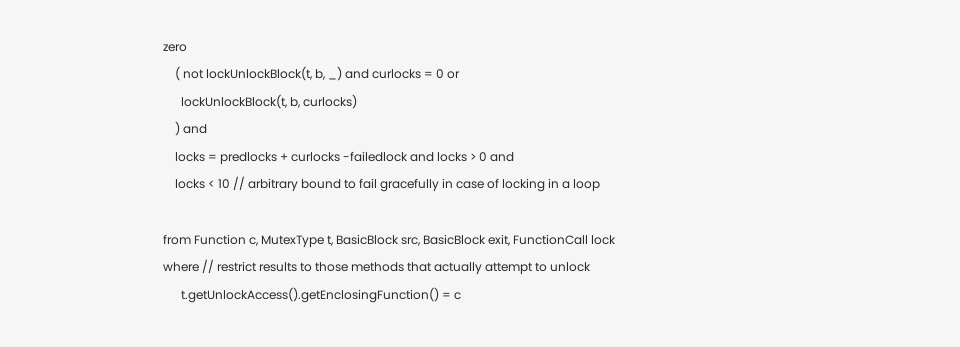zero
    ( not lockUnlockBlock(t, b, _) and curlocks = 0 or
      lockUnlockBlock(t, b, curlocks)
    ) and
    locks = predlocks + curlocks -failedlock and locks > 0 and
    locks < 10 // arbitrary bound to fail gracefully in case of locking in a loop

from Function c, MutexType t, BasicBlock src, BasicBlock exit, FunctionCall lock
where // restrict results to those methods that actually attempt to unlock
      t.getUnlockAccess().getEnclosingFunction() = c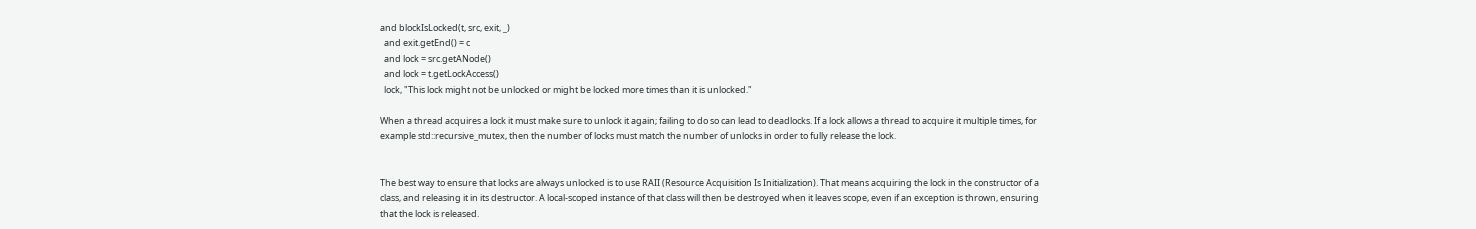and blockIsLocked(t, src, exit, _)
  and exit.getEnd() = c
  and lock = src.getANode()
  and lock = t.getLockAccess()
  lock, "This lock might not be unlocked or might be locked more times than it is unlocked."

When a thread acquires a lock it must make sure to unlock it again; failing to do so can lead to deadlocks. If a lock allows a thread to acquire it multiple times, for example std::recursive_mutex, then the number of locks must match the number of unlocks in order to fully release the lock.


The best way to ensure that locks are always unlocked is to use RAII (Resource Acquisition Is Initialization). That means acquiring the lock in the constructor of a class, and releasing it in its destructor. A local-scoped instance of that class will then be destroyed when it leaves scope, even if an exception is thrown, ensuring that the lock is released.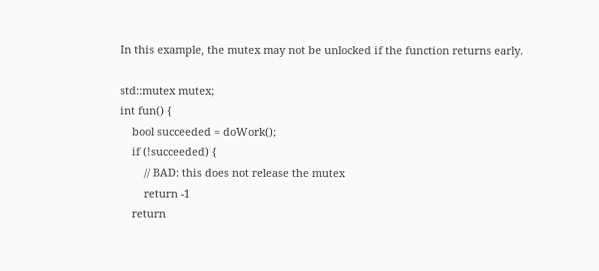In this example, the mutex may not be unlocked if the function returns early.

std::mutex mutex;
int fun() {
    bool succeeded = doWork();
    if (!succeeded) {
        // BAD: this does not release the mutex
        return -1
    return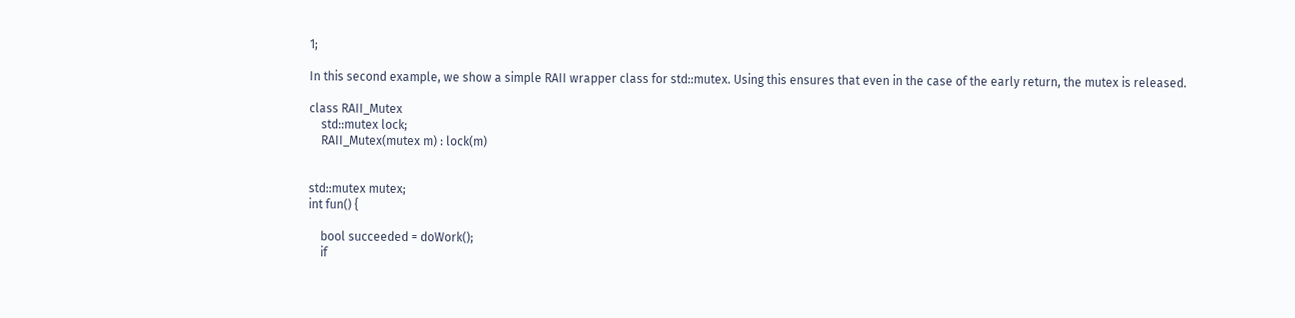1;

In this second example, we show a simple RAII wrapper class for std::mutex. Using this ensures that even in the case of the early return, the mutex is released.

class RAII_Mutex
    std::mutex lock;
    RAII_Mutex(mutex m) : lock(m)


std::mutex mutex;
int fun() {

    bool succeeded = doWork();
    if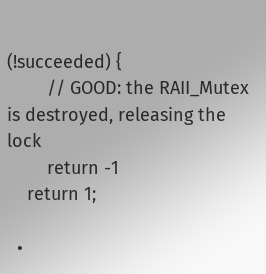(!succeeded) {
        // GOOD: the RAII_Mutex is destroyed, releasing the lock
        return -1
    return 1;

  •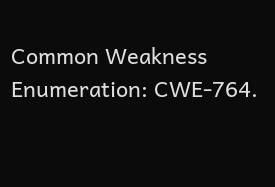Common Weakness Enumeration: CWE-764.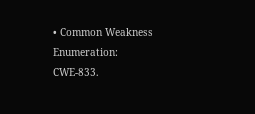• Common Weakness Enumeration: CWE-833.